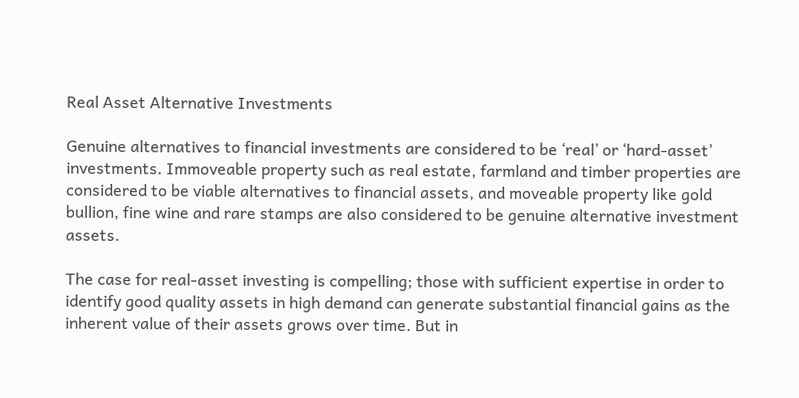Real Asset Alternative Investments

Genuine alternatives to financial investments are considered to be ‘real’ or ‘hard-asset’ investments. Immoveable property such as real estate, farmland and timber properties are considered to be viable alternatives to financial assets, and moveable property like gold bullion, fine wine and rare stamps are also considered to be genuine alternative investment assets.

The case for real-asset investing is compelling; those with sufficient expertise in order to identify good quality assets in high demand can generate substantial financial gains as the inherent value of their assets grows over time. But in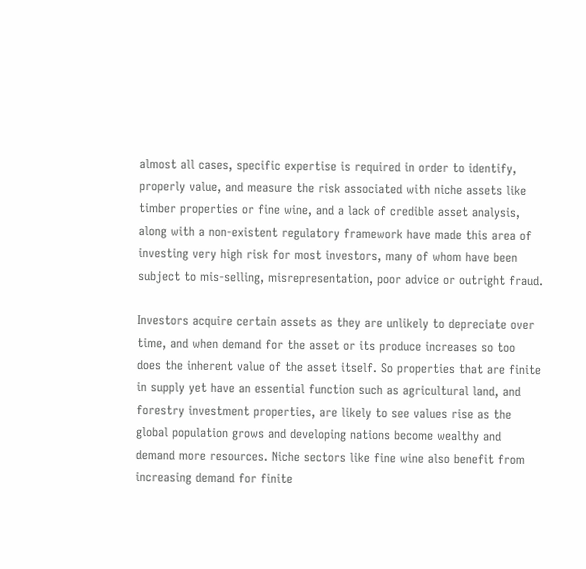almost all cases, specific expertise is required in order to identify, properly value, and measure the risk associated with niche assets like timber properties or fine wine, and a lack of credible asset analysis, along with a non-existent regulatory framework have made this area of investing very high risk for most investors, many of whom have been subject to mis-selling, misrepresentation, poor advice or outright fraud.

Investors acquire certain assets as they are unlikely to depreciate over time, and when demand for the asset or its produce increases so too does the inherent value of the asset itself. So properties that are finite in supply yet have an essential function such as agricultural land, and forestry investment properties, are likely to see values rise as the global population grows and developing nations become wealthy and demand more resources. Niche sectors like fine wine also benefit from increasing demand for finite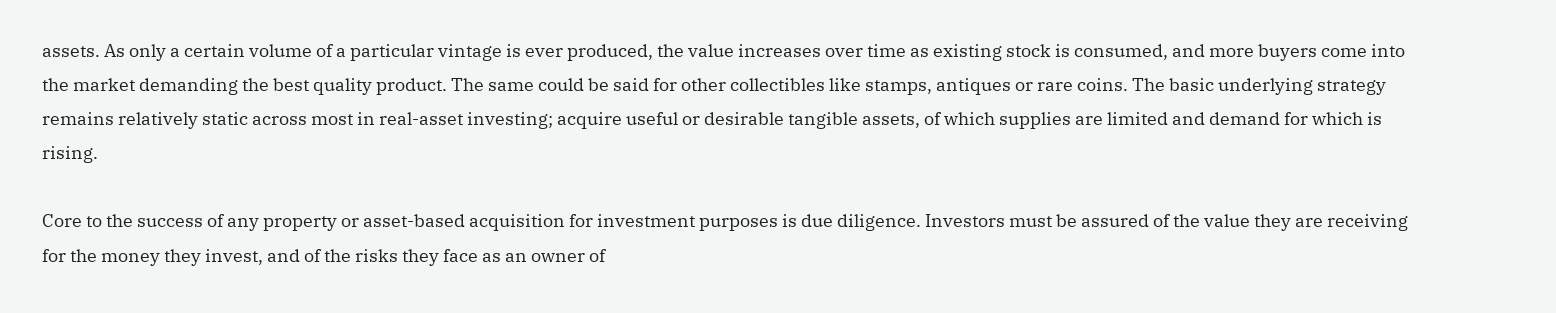assets. As only a certain volume of a particular vintage is ever produced, the value increases over time as existing stock is consumed, and more buyers come into the market demanding the best quality product. The same could be said for other collectibles like stamps, antiques or rare coins. The basic underlying strategy remains relatively static across most in real-asset investing; acquire useful or desirable tangible assets, of which supplies are limited and demand for which is rising.

Core to the success of any property or asset-based acquisition for investment purposes is due diligence. Investors must be assured of the value they are receiving for the money they invest, and of the risks they face as an owner of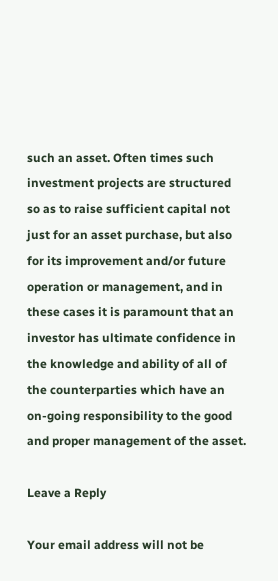such an asset. Often times such investment projects are structured so as to raise sufficient capital not just for an asset purchase, but also for its improvement and/or future operation or management, and in these cases it is paramount that an investor has ultimate confidence in the knowledge and ability of all of the counterparties which have an on-going responsibility to the good and proper management of the asset.

Leave a Reply

Your email address will not be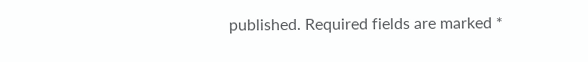published. Required fields are marked *